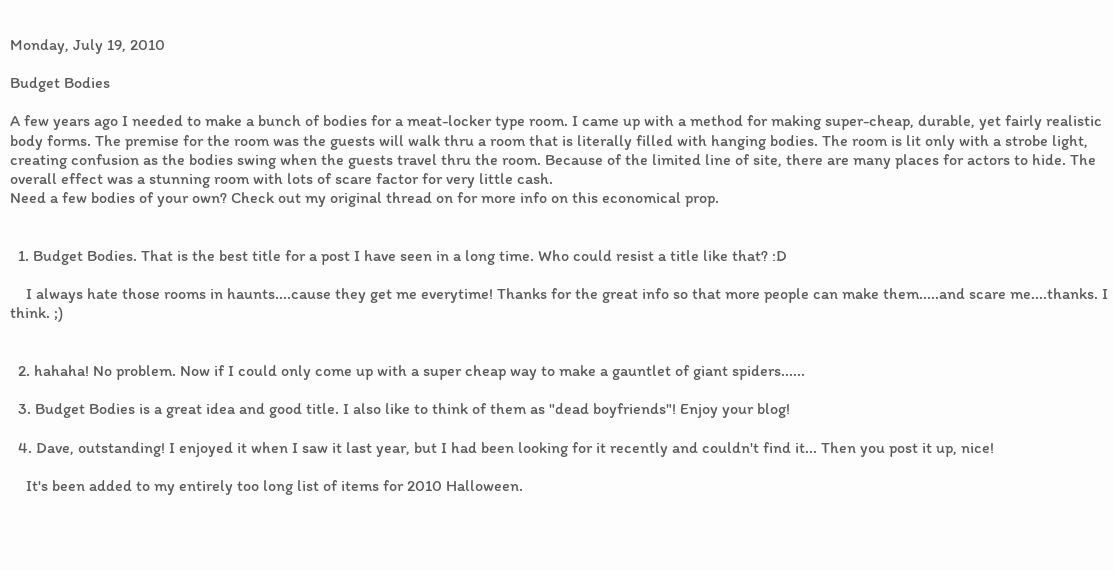Monday, July 19, 2010

Budget Bodies

A few years ago I needed to make a bunch of bodies for a meat-locker type room. I came up with a method for making super-cheap, durable, yet fairly realistic body forms. The premise for the room was the guests will walk thru a room that is literally filled with hanging bodies. The room is lit only with a strobe light, creating confusion as the bodies swing when the guests travel thru the room. Because of the limited line of site, there are many places for actors to hide. The overall effect was a stunning room with lots of scare factor for very little cash.
Need a few bodies of your own? Check out my original thread on for more info on this economical prop.


  1. Budget Bodies. That is the best title for a post I have seen in a long time. Who could resist a title like that? :D

    I always hate those rooms in haunts....cause they get me everytime! Thanks for the great info so that more people can make them.....and scare me....thanks. I think. ;)


  2. hahaha! No problem. Now if I could only come up with a super cheap way to make a gauntlet of giant spiders......

  3. Budget Bodies is a great idea and good title. I also like to think of them as "dead boyfriends"! Enjoy your blog!

  4. Dave, outstanding! I enjoyed it when I saw it last year, but I had been looking for it recently and couldn't find it... Then you post it up, nice!

    It's been added to my entirely too long list of items for 2010 Halloween.